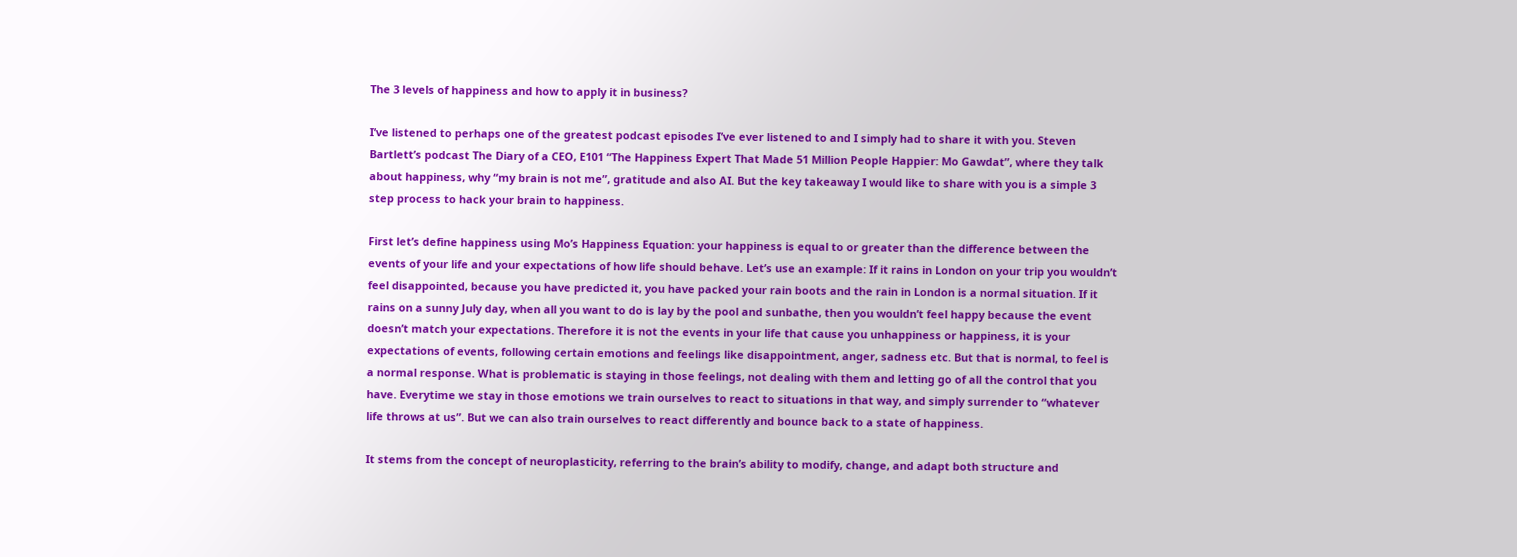The 3 levels of happiness and how to apply it in business?

I’ve listened to perhaps one of the greatest podcast episodes I’ve ever listened to and I simply had to share it with you. Steven Bartlett’s podcast The Diary of a CEO, E101 “The Happiness Expert That Made 51 Million People Happier: Mo Gawdat”, where they talk about happiness, why “my brain is not me”, gratitude and also AI. But the key takeaway I would like to share with you is a simple 3 step process to hack your brain to happiness.

First let’s define happiness using Mo’s Happiness Equation: your happiness is equal to or greater than the difference between the events of your life and your expectations of how life should behave. Let’s use an example: If it rains in London on your trip you wouldn’t feel disappointed, because you have predicted it, you have packed your rain boots and the rain in London is a normal situation. If it rains on a sunny July day, when all you want to do is lay by the pool and sunbathe, then you wouldn’t feel happy because the event doesn’t match your expectations. Therefore it is not the events in your life that cause you unhappiness or happiness, it is your expectations of events, following certain emotions and feelings like disappointment, anger, sadness etc. But that is normal, to feel is a normal response. What is problematic is staying in those feelings, not dealing with them and letting go of all the control that you have. Everytime we stay in those emotions we train ourselves to react to situations in that way, and simply surrender to “whatever life throws at us”. But we can also train ourselves to react differently and bounce back to a state of happiness.

It stems from the concept of neuroplasticity, referring to the brain’s ability to modify, change, and adapt both structure and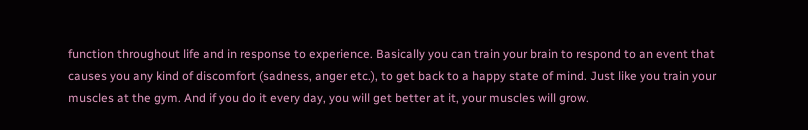function throughout life and in response to experience. Basically you can train your brain to respond to an event that causes you any kind of discomfort (sadness, anger etc.), to get back to a happy state of mind. Just like you train your muscles at the gym. And if you do it every day, you will get better at it, your muscles will grow.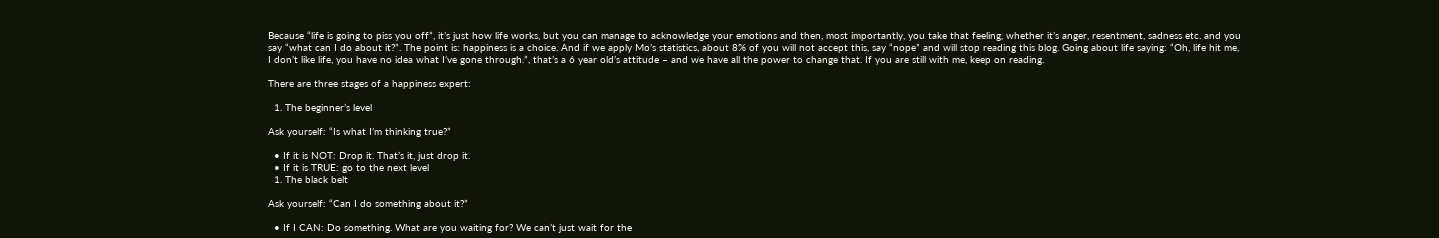Because “life is going to piss you off”, it’s just how life works, but you can manage to acknowledge your emotions and then, most importantly, you take that feeling, whether it’s anger, resentment, sadness etc. and you say “what can I do about it?”. The point is: happiness is a choice. And if we apply Mo’s statistics, about 8% of you will not accept this, say “nope” and will stop reading this blog. Going about life saying: “Oh, life hit me, I don’t like life, you have no idea what I’ve gone through.”, that’s a 6 year old’s attitude – and we have all the power to change that. If you are still with me, keep on reading.

There are three stages of a happiness expert:

  1. The beginner’s level

Ask yourself: “Is what I’m thinking true?”

  • If it is NOT: Drop it. That’s it, just drop it.
  • If it is TRUE: go to the next level
  1. The black belt

Ask yourself: “Can I do something about it?”

  • If I CAN: Do something. What are you waiting for? We can’t just wait for the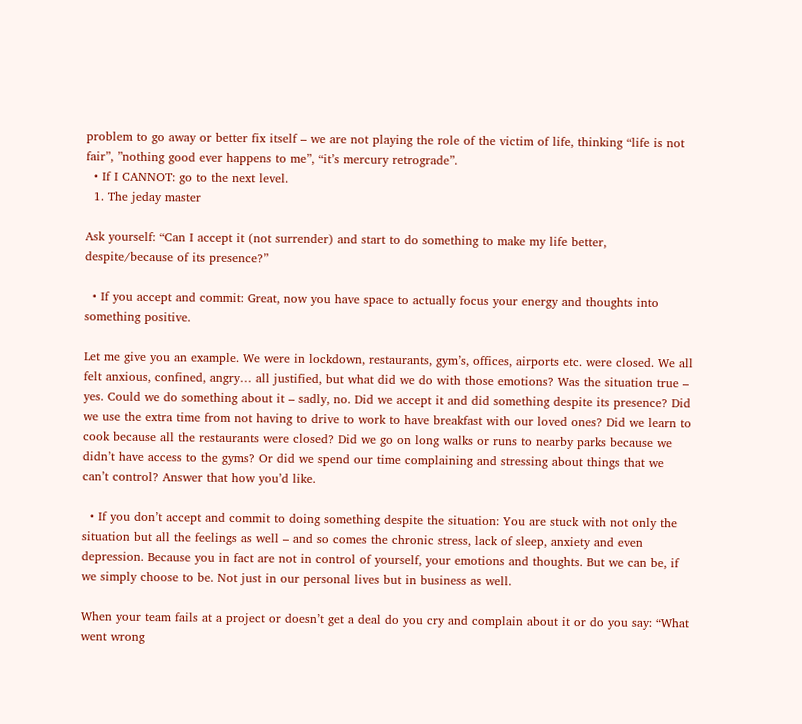problem to go away or better fix itself – we are not playing the role of the victim of life, thinking “life is not fair”, ”nothing good ever happens to me”, “it’s mercury retrograde”.
  • If I CANNOT: go to the next level.
  1. The jeday master

Ask yourself: “Can I accept it (not surrender) and start to do something to make my life better, despite/because of its presence?”

  • If you accept and commit: Great, now you have space to actually focus your energy and thoughts into something positive.

Let me give you an example. We were in lockdown, restaurants, gym’s, offices, airports etc. were closed. We all felt anxious, confined, angry… all justified, but what did we do with those emotions? Was the situation true – yes. Could we do something about it – sadly, no. Did we accept it and did something despite its presence? Did we use the extra time from not having to drive to work to have breakfast with our loved ones? Did we learn to cook because all the restaurants were closed? Did we go on long walks or runs to nearby parks because we didn’t have access to the gyms? Or did we spend our time complaining and stressing about things that we can’t control? Answer that how you’d like.

  • If you don’t accept and commit to doing something despite the situation: You are stuck with not only the situation but all the feelings as well – and so comes the chronic stress, lack of sleep, anxiety and even depression. Because you in fact are not in control of yourself, your emotions and thoughts. But we can be, if we simply choose to be. Not just in our personal lives but in business as well.

When your team fails at a project or doesn’t get a deal do you cry and complain about it or do you say: “What went wrong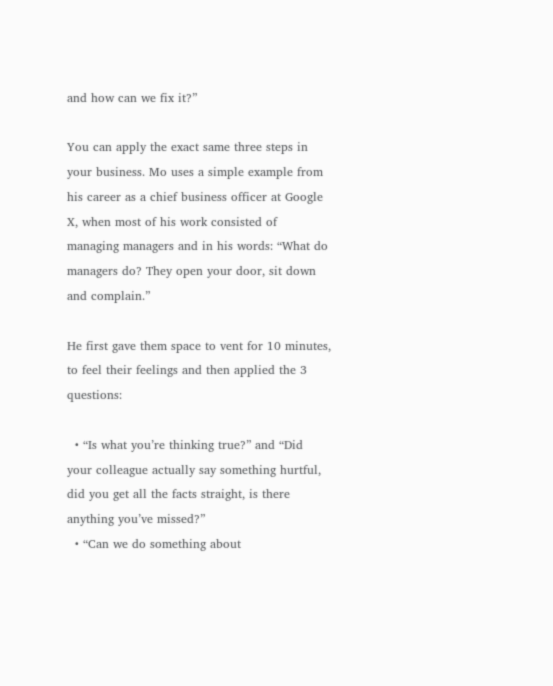and how can we fix it?”

You can apply the exact same three steps in your business. Mo uses a simple example from his career as a chief business officer at Google X, when most of his work consisted of managing managers and in his words: “What do managers do? They open your door, sit down and complain.”

He first gave them space to vent for 10 minutes, to feel their feelings and then applied the 3 questions:

  • “Is what you’re thinking true?” and “Did your colleague actually say something hurtful, did you get all the facts straight, is there anything you’ve missed?”
  • “Can we do something about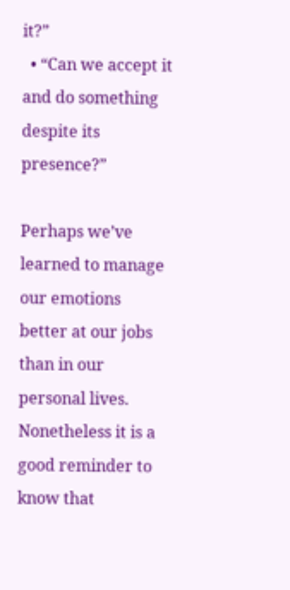it?”
  • “Can we accept it and do something despite its presence?”

Perhaps we’ve learned to manage our emotions better at our jobs than in our personal lives. Nonetheless it is a good reminder to know that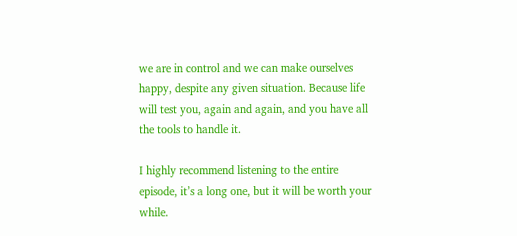we are in control and we can make ourselves happy, despite any given situation. Because life will test you, again and again, and you have all the tools to handle it.

I highly recommend listening to the entire episode, it’s a long one, but it will be worth your while.